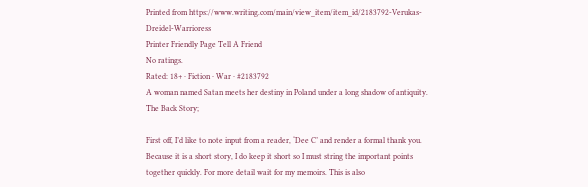Printed from https://www.writing.com/main/view_item/item_id/2183792-Verukas-Dreidel-Warrioress
Printer Friendly Page Tell A Friend
No ratings.
Rated: 18+ · Fiction · War · #2183792
A woman named Satan meets her destiny in Poland under a long shadow of antiquity.
The Back Story;

First off, I’d like to note input from a reader, ‘Dee C’ and render a formal thank you. Because it is a short story, I do keep it short so I must string the important points together quickly. For more detail wait for my memoirs. This is also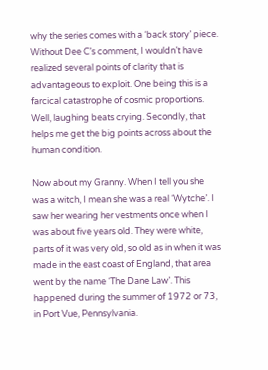why the series comes with a ‘back story’ piece. Without Dee C’s comment, I wouldn’t have realized several points of clarity that is advantageous to exploit. One being this is a farcical catastrophe of cosmic proportions. Well, laughing beats crying. Secondly, that helps me get the big points across about the human condition.

Now about my Granny. When I tell you she was a witch, I mean she was a real ‘Wytche’. I saw her wearing her vestments once when I was about five years old. They were white, parts of it was very old, so old as in when it was made in the east coast of England, that area went by the name ‘The Dane Law’. This happened during the summer of 1972 or 73, in Port Vue, Pennsylvania.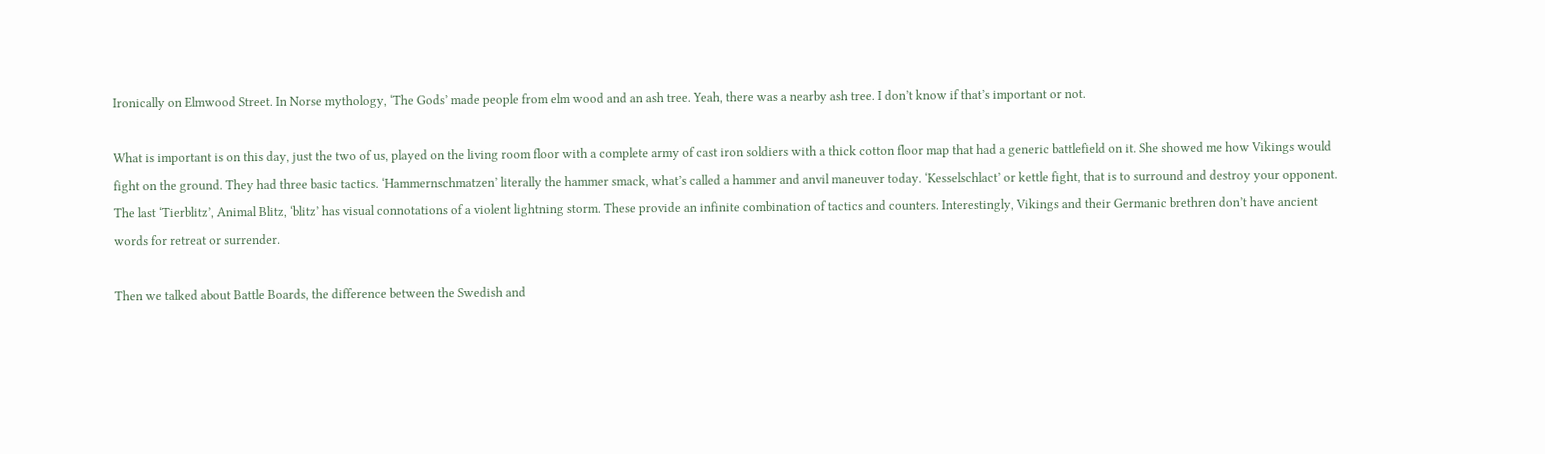Ironically on Elmwood Street. In Norse mythology, ‘The Gods’ made people from elm wood and an ash tree. Yeah, there was a nearby ash tree. I don’t know if that’s important or not.

What is important is on this day, just the two of us, played on the living room floor with a complete army of cast iron soldiers with a thick cotton floor map that had a generic battlefield on it. She showed me how Vikings would fight on the ground. They had three basic tactics. ‘Hammernschmatzen’ literally the hammer smack, what’s called a hammer and anvil maneuver today. ‘Kesselschlact’ or kettle fight, that is to surround and destroy your opponent. The last ‘Tierblitz’, Animal Blitz, ‘blitz’ has visual connotations of a violent lightning storm. These provide an infinite combination of tactics and counters. Interestingly, Vikings and their Germanic brethren don’t have ancient words for retreat or surrender.

Then we talked about Battle Boards, the difference between the Swedish and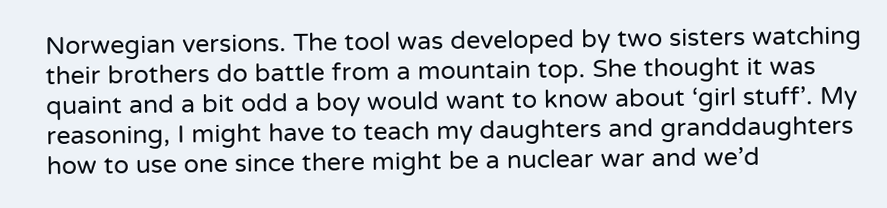Norwegian versions. The tool was developed by two sisters watching their brothers do battle from a mountain top. She thought it was quaint and a bit odd a boy would want to know about ‘girl stuff’. My reasoning, I might have to teach my daughters and granddaughters how to use one since there might be a nuclear war and we’d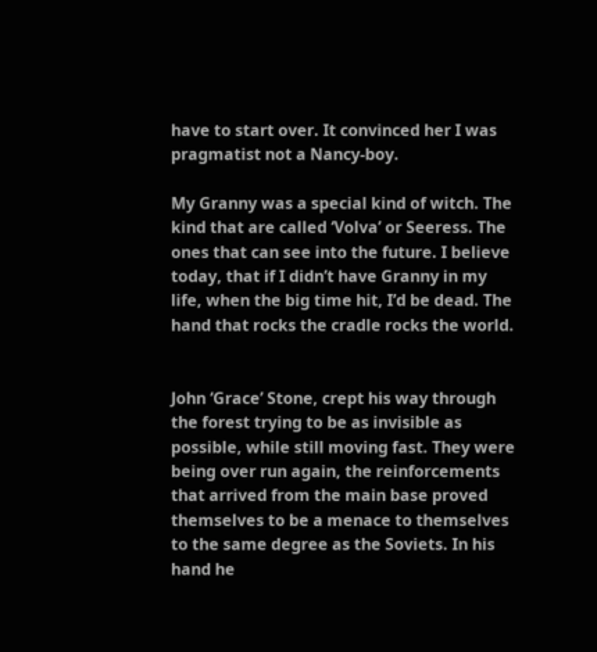have to start over. It convinced her I was pragmatist not a Nancy-boy.

My Granny was a special kind of witch. The kind that are called ‘Volva’ or Seeress. The ones that can see into the future. I believe today, that if I didn’t have Granny in my life, when the big time hit, I’d be dead. The hand that rocks the cradle rocks the world.


John ‘Grace’ Stone, crept his way through the forest trying to be as invisible as possible, while still moving fast. They were being over run again, the reinforcements that arrived from the main base proved themselves to be a menace to themselves to the same degree as the Soviets. In his hand he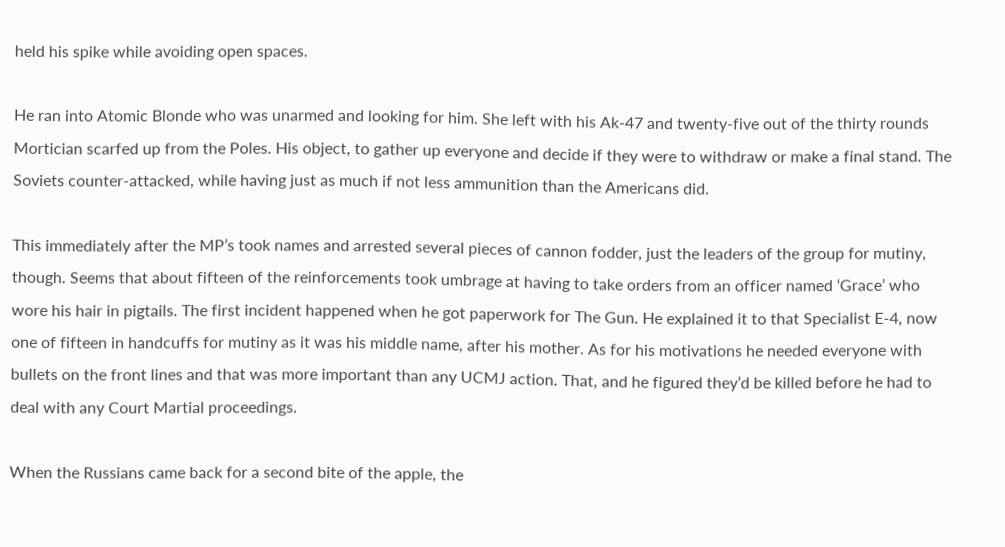held his spike while avoiding open spaces.

He ran into Atomic Blonde who was unarmed and looking for him. She left with his Ak-47 and twenty-five out of the thirty rounds Mortician scarfed up from the Poles. His object, to gather up everyone and decide if they were to withdraw or make a final stand. The Soviets counter-attacked, while having just as much if not less ammunition than the Americans did.

This immediately after the MP’s took names and arrested several pieces of cannon fodder, just the leaders of the group for mutiny, though. Seems that about fifteen of the reinforcements took umbrage at having to take orders from an officer named ‘Grace’ who wore his hair in pigtails. The first incident happened when he got paperwork for The Gun. He explained it to that Specialist E-4, now one of fifteen in handcuffs for mutiny as it was his middle name, after his mother. As for his motivations he needed everyone with bullets on the front lines and that was more important than any UCMJ action. That, and he figured they’d be killed before he had to deal with any Court Martial proceedings.

When the Russians came back for a second bite of the apple, the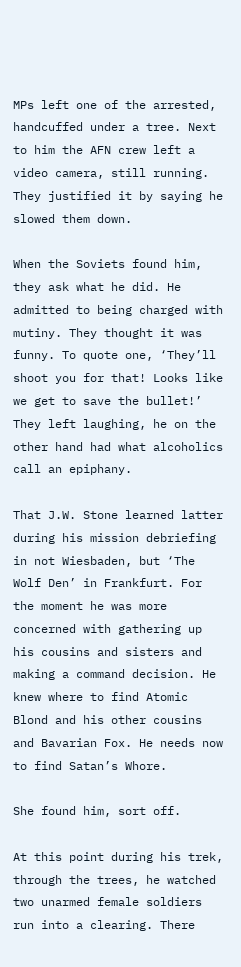MPs left one of the arrested, handcuffed under a tree. Next to him the AFN crew left a video camera, still running. They justified it by saying he slowed them down.

When the Soviets found him, they ask what he did. He admitted to being charged with mutiny. They thought it was funny. To quote one, ‘They’ll shoot you for that! Looks like we get to save the bullet!’ They left laughing, he on the other hand had what alcoholics call an epiphany.

That J.W. Stone learned latter during his mission debriefing in not Wiesbaden, but ‘The Wolf Den’ in Frankfurt. For the moment he was more concerned with gathering up his cousins and sisters and making a command decision. He knew where to find Atomic Blond and his other cousins and Bavarian Fox. He needs now to find Satan’s Whore.

She found him, sort off.

At this point during his trek, through the trees, he watched two unarmed female soldiers run into a clearing. There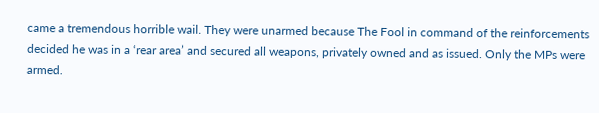came a tremendous horrible wail. They were unarmed because The Fool in command of the reinforcements decided he was in a ‘rear area’ and secured all weapons, privately owned and as issued. Only the MPs were armed.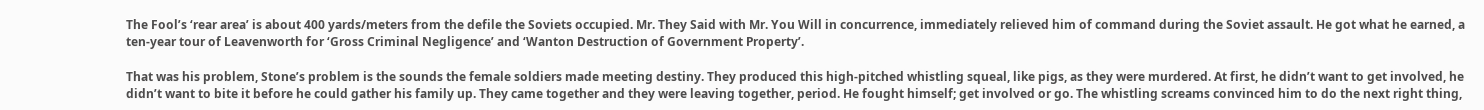The Fool’s ‘rear area’ is about 400 yards/meters from the defile the Soviets occupied. Mr. They Said with Mr. You Will in concurrence, immediately relieved him of command during the Soviet assault. He got what he earned, a ten-year tour of Leavenworth for ‘Gross Criminal Negligence’ and ‘Wanton Destruction of Government Property’.

That was his problem, Stone’s problem is the sounds the female soldiers made meeting destiny. They produced this high-pitched whistling squeal, like pigs, as they were murdered. At first, he didn’t want to get involved, he didn’t want to bite it before he could gather his family up. They came together and they were leaving together, period. He fought himself; get involved or go. The whistling screams convinced him to do the next right thing,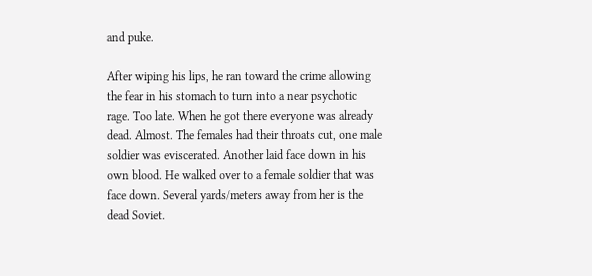and puke.

After wiping his lips, he ran toward the crime allowing the fear in his stomach to turn into a near psychotic rage. Too late. When he got there everyone was already dead. Almost. The females had their throats cut, one male soldier was eviscerated. Another laid face down in his own blood. He walked over to a female soldier that was face down. Several yards/meters away from her is the dead Soviet.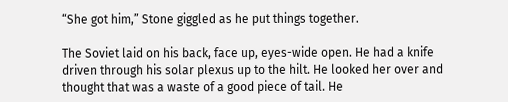“She got him,” Stone giggled as he put things together.

The Soviet laid on his back, face up, eyes-wide open. He had a knife driven through his solar plexus up to the hilt. He looked her over and thought that was a waste of a good piece of tail. He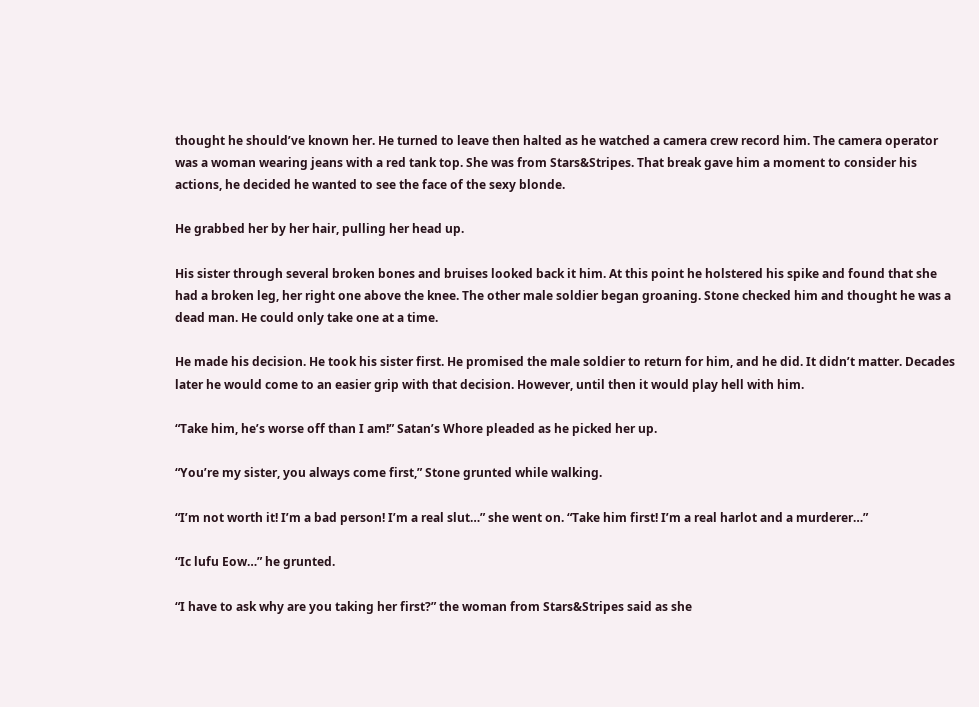thought he should’ve known her. He turned to leave then halted as he watched a camera crew record him. The camera operator was a woman wearing jeans with a red tank top. She was from Stars&Stripes. That break gave him a moment to consider his actions, he decided he wanted to see the face of the sexy blonde.

He grabbed her by her hair, pulling her head up.

His sister through several broken bones and bruises looked back it him. At this point he holstered his spike and found that she had a broken leg, her right one above the knee. The other male soldier began groaning. Stone checked him and thought he was a dead man. He could only take one at a time.

He made his decision. He took his sister first. He promised the male soldier to return for him, and he did. It didn’t matter. Decades later he would come to an easier grip with that decision. However, until then it would play hell with him.

“Take him, he’s worse off than I am!” Satan’s Whore pleaded as he picked her up.

“You’re my sister, you always come first,” Stone grunted while walking.

“I’m not worth it! I’m a bad person! I’m a real slut…” she went on. “Take him first! I’m a real harlot and a murderer…”

“Ic lufu Eow…” he grunted.

“I have to ask why are you taking her first?” the woman from Stars&Stripes said as she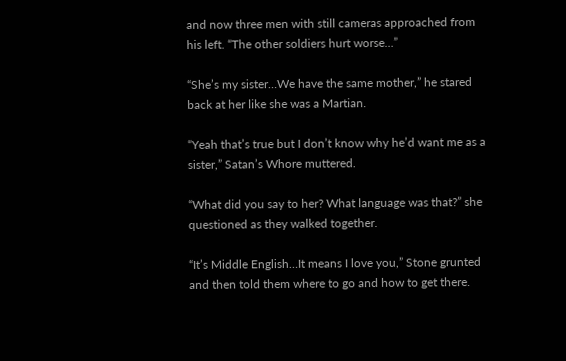and now three men with still cameras approached from his left. “The other soldiers hurt worse…”

“She’s my sister…We have the same mother,” he stared back at her like she was a Martian.

“Yeah that’s true but I don’t know why he’d want me as a sister,” Satan’s Whore muttered.

“What did you say to her? What language was that?” she questioned as they walked together.

“It’s Middle English…It means I love you,” Stone grunted and then told them where to go and how to get there.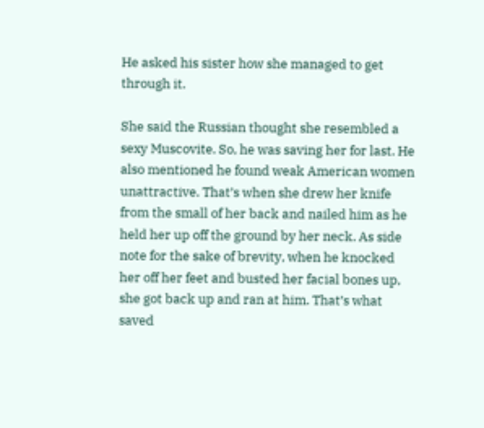He asked his sister how she managed to get through it.

She said the Russian thought she resembled a sexy Muscovite. So, he was saving her for last. He also mentioned he found weak American women unattractive. That’s when she drew her knife from the small of her back and nailed him as he held her up off the ground by her neck. As side note for the sake of brevity, when he knocked her off her feet and busted her facial bones up, she got back up and ran at him. That’s what saved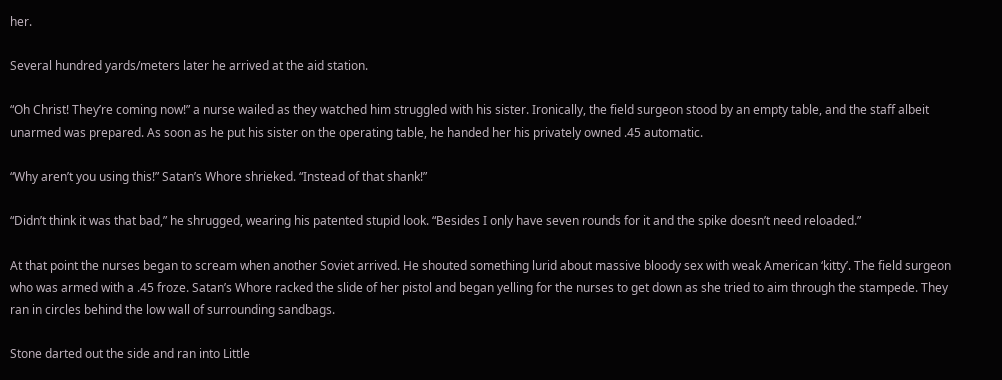her.

Several hundred yards/meters later he arrived at the aid station.

“Oh Christ! They’re coming now!” a nurse wailed as they watched him struggled with his sister. Ironically, the field surgeon stood by an empty table, and the staff albeit unarmed was prepared. As soon as he put his sister on the operating table, he handed her his privately owned .45 automatic.

“Why aren’t you using this!” Satan’s Whore shrieked. “Instead of that shank!”

“Didn’t think it was that bad,” he shrugged, wearing his patented stupid look. “Besides I only have seven rounds for it and the spike doesn’t need reloaded.”

At that point the nurses began to scream when another Soviet arrived. He shouted something lurid about massive bloody sex with weak American ‘kitty’. The field surgeon who was armed with a .45 froze. Satan’s Whore racked the slide of her pistol and began yelling for the nurses to get down as she tried to aim through the stampede. They ran in circles behind the low wall of surrounding sandbags.

Stone darted out the side and ran into Little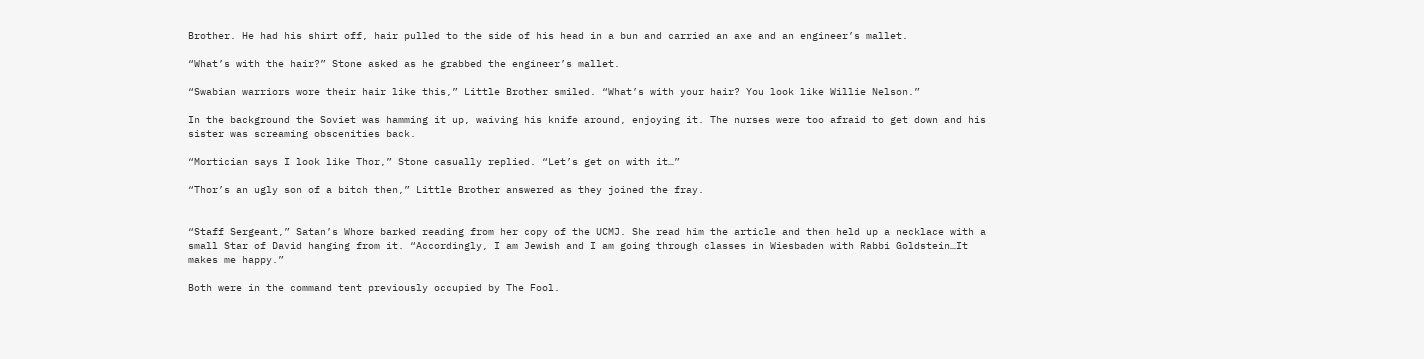Brother. He had his shirt off, hair pulled to the side of his head in a bun and carried an axe and an engineer’s mallet.

“What’s with the hair?” Stone asked as he grabbed the engineer’s mallet.

“Swabian warriors wore their hair like this,” Little Brother smiled. “What’s with your hair? You look like Willie Nelson.”

In the background the Soviet was hamming it up, waiving his knife around, enjoying it. The nurses were too afraid to get down and his sister was screaming obscenities back.

“Mortician says I look like Thor,” Stone casually replied. “Let’s get on with it…”

“Thor’s an ugly son of a bitch then,” Little Brother answered as they joined the fray.


“Staff Sergeant,” Satan’s Whore barked reading from her copy of the UCMJ. She read him the article and then held up a necklace with a small Star of David hanging from it. “Accordingly, I am Jewish and I am going through classes in Wiesbaden with Rabbi Goldstein…It makes me happy.”

Both were in the command tent previously occupied by The Fool.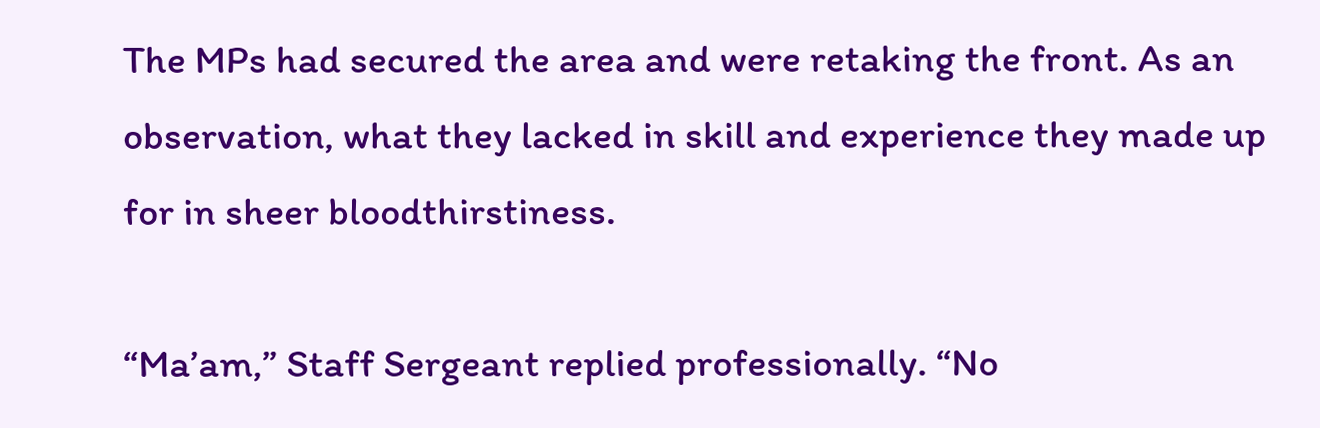The MPs had secured the area and were retaking the front. As an observation, what they lacked in skill and experience they made up for in sheer bloodthirstiness.

“Ma’am,” Staff Sergeant replied professionally. “No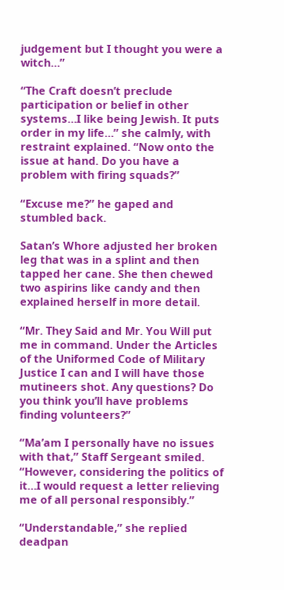judgement but I thought you were a witch…”

“The Craft doesn’t preclude participation or belief in other systems…I like being Jewish. It puts order in my life…” she calmly, with restraint explained. “Now onto the issue at hand. Do you have a problem with firing squads?”

“Excuse me?” he gaped and stumbled back.

Satan’s Whore adjusted her broken leg that was in a splint and then tapped her cane. She then chewed two aspirins like candy and then explained herself in more detail.

“Mr. They Said and Mr. You Will put me in command. Under the Articles of the Uniformed Code of Military Justice I can and I will have those mutineers shot. Any questions? Do you think you’ll have problems finding volunteers?”

“Ma’am I personally have no issues with that,” Staff Sergeant smiled. “However, considering the politics of it…I would request a letter relieving me of all personal responsibly.”

“Understandable,” she replied deadpan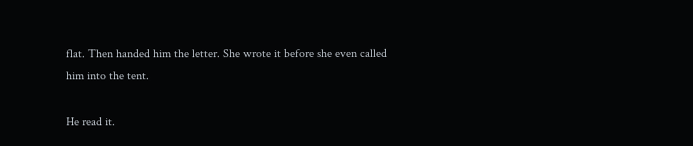flat. Then handed him the letter. She wrote it before she even called him into the tent.

He read it.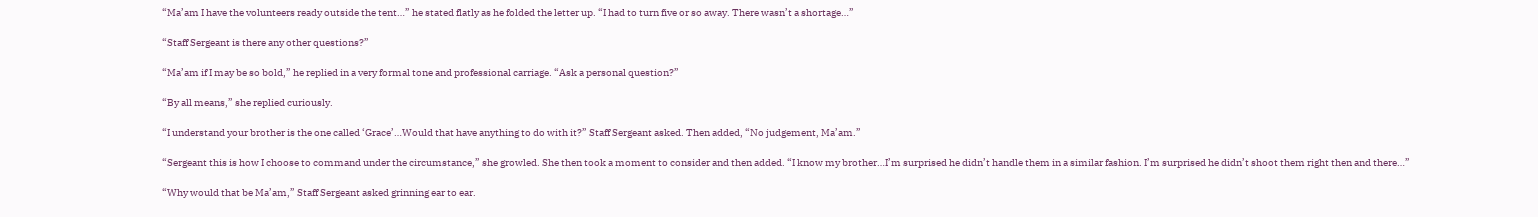“Ma’am I have the volunteers ready outside the tent…” he stated flatly as he folded the letter up. “I had to turn five or so away. There wasn’t a shortage…”

“Staff Sergeant is there any other questions?”

“Ma’am if I may be so bold,” he replied in a very formal tone and professional carriage. “Ask a personal question?”

“By all means,” she replied curiously.

“I understand your brother is the one called ‘Grace’…Would that have anything to do with it?” Staff Sergeant asked. Then added, “No judgement, Ma’am.”

“Sergeant this is how I choose to command under the circumstance,” she growled. She then took a moment to consider and then added. “I know my brother…I’m surprised he didn’t handle them in a similar fashion. I’m surprised he didn’t shoot them right then and there…”

“Why would that be Ma’am,” Staff Sergeant asked grinning ear to ear.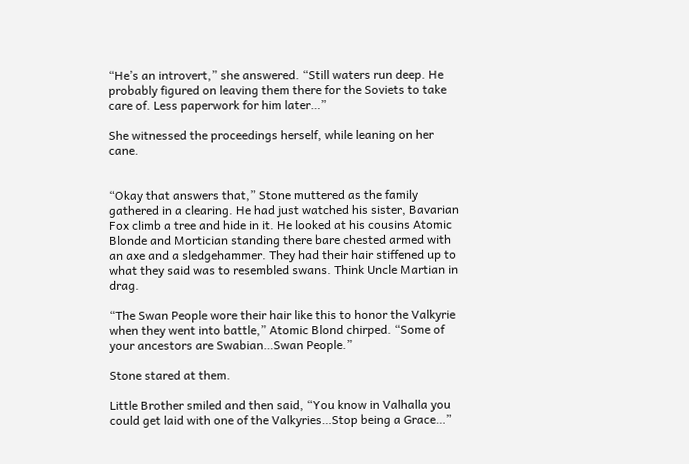“He’s an introvert,” she answered. “Still waters run deep. He probably figured on leaving them there for the Soviets to take care of. Less paperwork for him later…”

She witnessed the proceedings herself, while leaning on her cane.


“Okay that answers that,” Stone muttered as the family gathered in a clearing. He had just watched his sister, Bavarian Fox climb a tree and hide in it. He looked at his cousins Atomic Blonde and Mortician standing there bare chested armed with an axe and a sledgehammer. They had their hair stiffened up to what they said was to resembled swans. Think Uncle Martian in drag.

“The Swan People wore their hair like this to honor the Valkyrie when they went into battle,” Atomic Blond chirped. “Some of your ancestors are Swabian…Swan People.”

Stone stared at them.

Little Brother smiled and then said, “You know in Valhalla you could get laid with one of the Valkyries…Stop being a Grace…”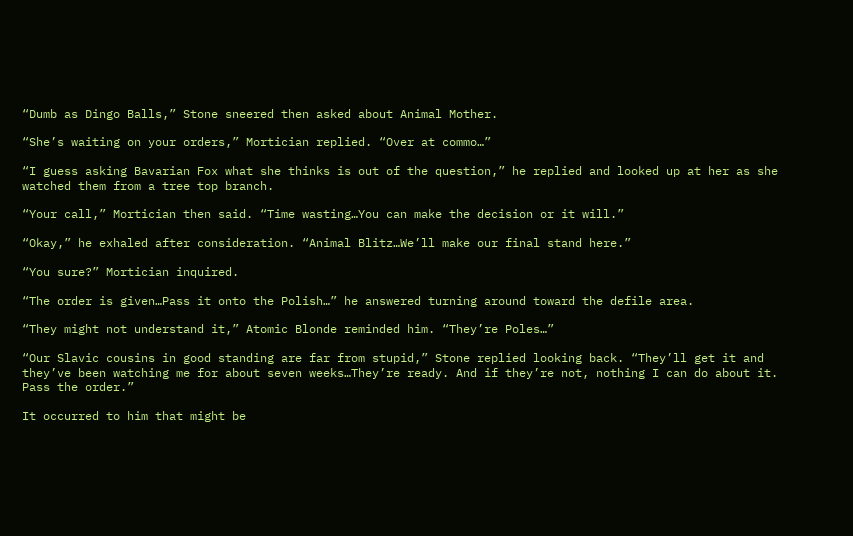“Dumb as Dingo Balls,” Stone sneered then asked about Animal Mother.

“She’s waiting on your orders,” Mortician replied. “Over at commo…”

“I guess asking Bavarian Fox what she thinks is out of the question,” he replied and looked up at her as she watched them from a tree top branch.

“Your call,” Mortician then said. “Time wasting…You can make the decision or it will.”

“Okay,” he exhaled after consideration. “Animal Blitz…We’ll make our final stand here.”

“You sure?” Mortician inquired.

“The order is given…Pass it onto the Polish…” he answered turning around toward the defile area.

“They might not understand it,” Atomic Blonde reminded him. “They’re Poles…”

“Our Slavic cousins in good standing are far from stupid,” Stone replied looking back. “They’ll get it and they’ve been watching me for about seven weeks…They’re ready. And if they’re not, nothing I can do about it. Pass the order.”

It occurred to him that might be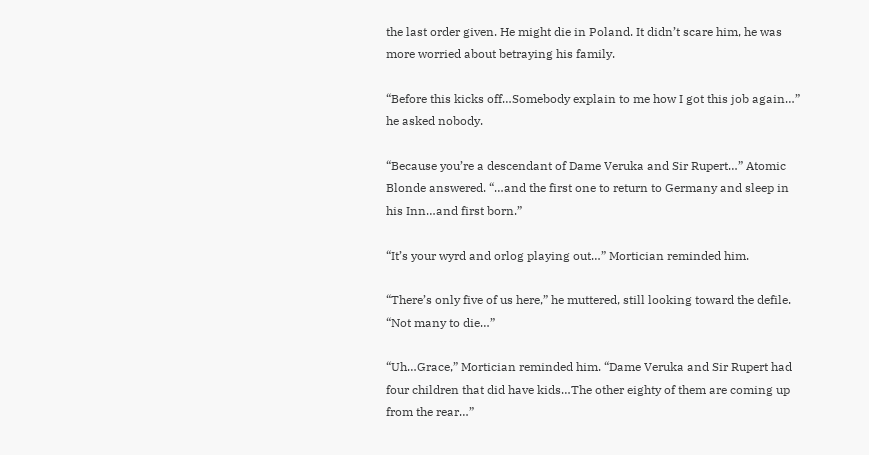the last order given. He might die in Poland. It didn’t scare him, he was more worried about betraying his family.

“Before this kicks off…Somebody explain to me how I got this job again…” he asked nobody.

“Because you’re a descendant of Dame Veruka and Sir Rupert…” Atomic Blonde answered. “…and the first one to return to Germany and sleep in his Inn…and first born.”

“It’s your wyrd and orlog playing out…” Mortician reminded him.

“There’s only five of us here,” he muttered, still looking toward the defile. “Not many to die…”

“Uh…Grace,” Mortician reminded him. “Dame Veruka and Sir Rupert had four children that did have kids…The other eighty of them are coming up from the rear…”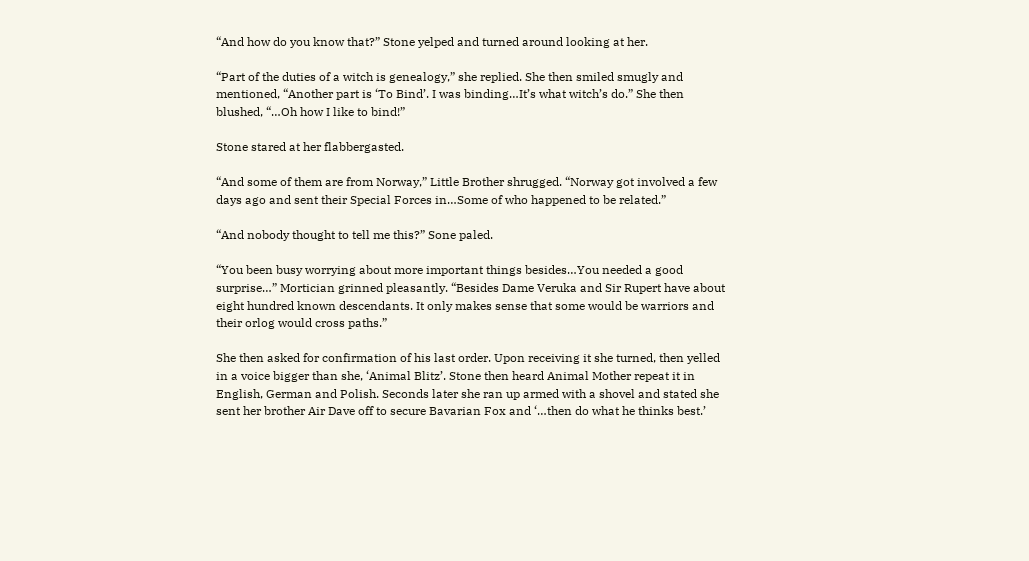“And how do you know that?” Stone yelped and turned around looking at her.

“Part of the duties of a witch is genealogy,” she replied. She then smiled smugly and mentioned, “Another part is ‘To Bind’. I was binding…It’s what witch’s do.” She then blushed, “…Oh how I like to bind!”

Stone stared at her flabbergasted.

“And some of them are from Norway,” Little Brother shrugged. “Norway got involved a few days ago and sent their Special Forces in…Some of who happened to be related.”

“And nobody thought to tell me this?” Sone paled.

“You been busy worrying about more important things besides…You needed a good surprise…” Mortician grinned pleasantly. “Besides Dame Veruka and Sir Rupert have about eight hundred known descendants. It only makes sense that some would be warriors and their orlog would cross paths.”

She then asked for confirmation of his last order. Upon receiving it she turned, then yelled in a voice bigger than she, ‘Animal Blitz’. Stone then heard Animal Mother repeat it in English, German and Polish. Seconds later she ran up armed with a shovel and stated she sent her brother Air Dave off to secure Bavarian Fox and ‘…then do what he thinks best.’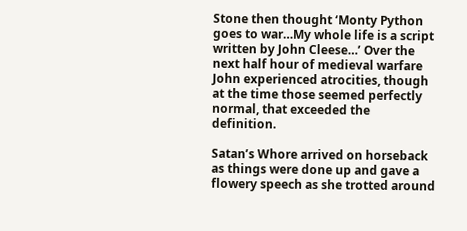Stone then thought ‘Monty Python goes to war…My whole life is a script written by John Cleese…’ Over the next half hour of medieval warfare John experienced atrocities, though at the time those seemed perfectly normal, that exceeded the definition.

Satan’s Whore arrived on horseback as things were done up and gave a flowery speech as she trotted around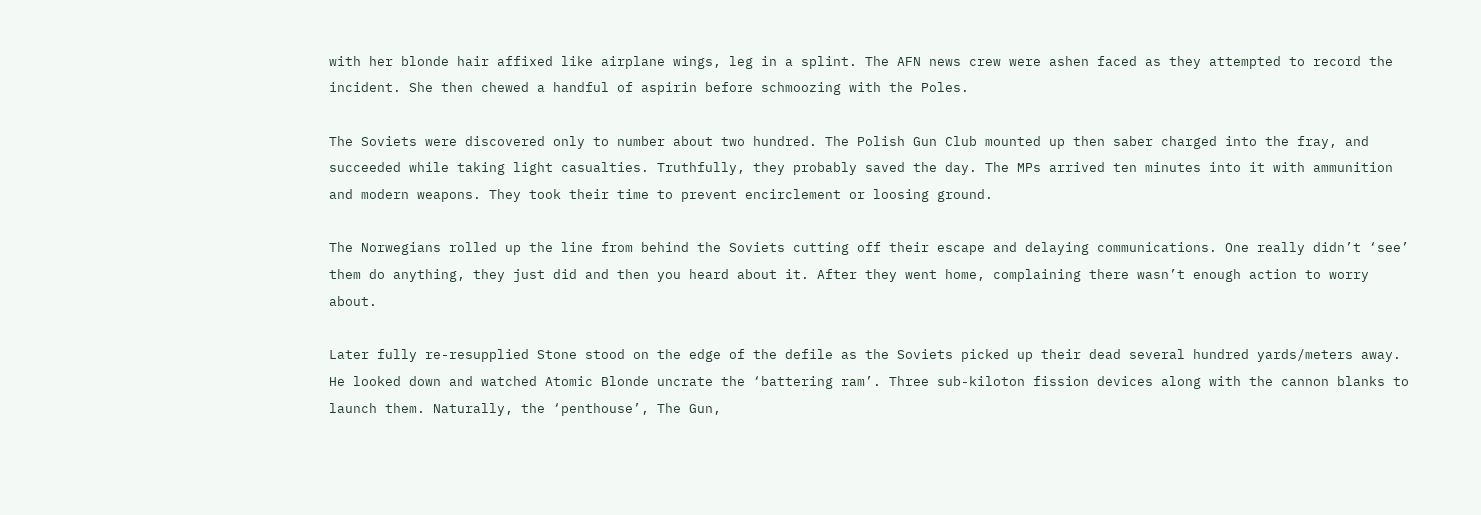with her blonde hair affixed like airplane wings, leg in a splint. The AFN news crew were ashen faced as they attempted to record the incident. She then chewed a handful of aspirin before schmoozing with the Poles.

The Soviets were discovered only to number about two hundred. The Polish Gun Club mounted up then saber charged into the fray, and succeeded while taking light casualties. Truthfully, they probably saved the day. The MPs arrived ten minutes into it with ammunition and modern weapons. They took their time to prevent encirclement or loosing ground.

The Norwegians rolled up the line from behind the Soviets cutting off their escape and delaying communications. One really didn’t ‘see’ them do anything, they just did and then you heard about it. After they went home, complaining there wasn’t enough action to worry about.

Later fully re-resupplied Stone stood on the edge of the defile as the Soviets picked up their dead several hundred yards/meters away. He looked down and watched Atomic Blonde uncrate the ‘battering ram’. Three sub-kiloton fission devices along with the cannon blanks to launch them. Naturally, the ‘penthouse’, The Gun,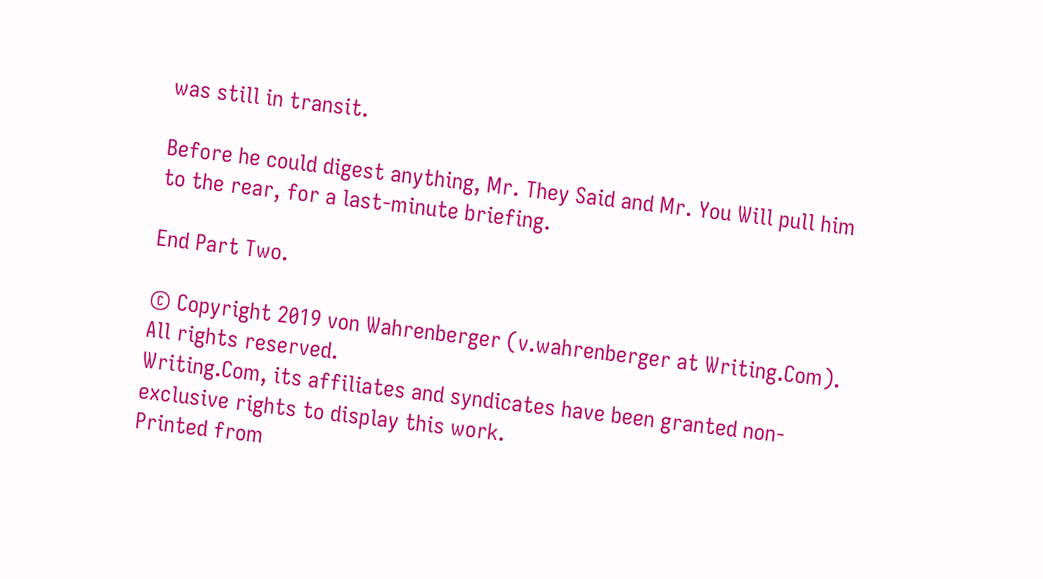was still in transit.

Before he could digest anything, Mr. They Said and Mr. You Will pull him to the rear, for a last-minute briefing.

End Part Two.

© Copyright 2019 von Wahrenberger (v.wahrenberger at Writing.Com). All rights reserved.
Writing.Com, its affiliates and syndicates have been granted non-exclusive rights to display this work.
Printed from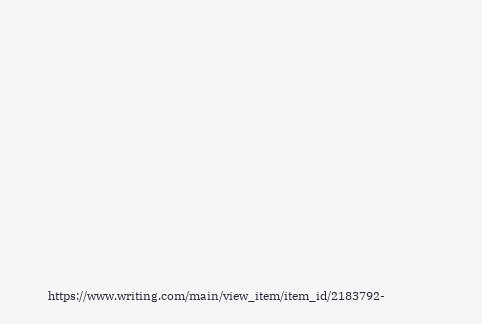https://www.writing.com/main/view_item/item_id/2183792-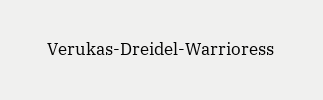Verukas-Dreidel-Warrioress